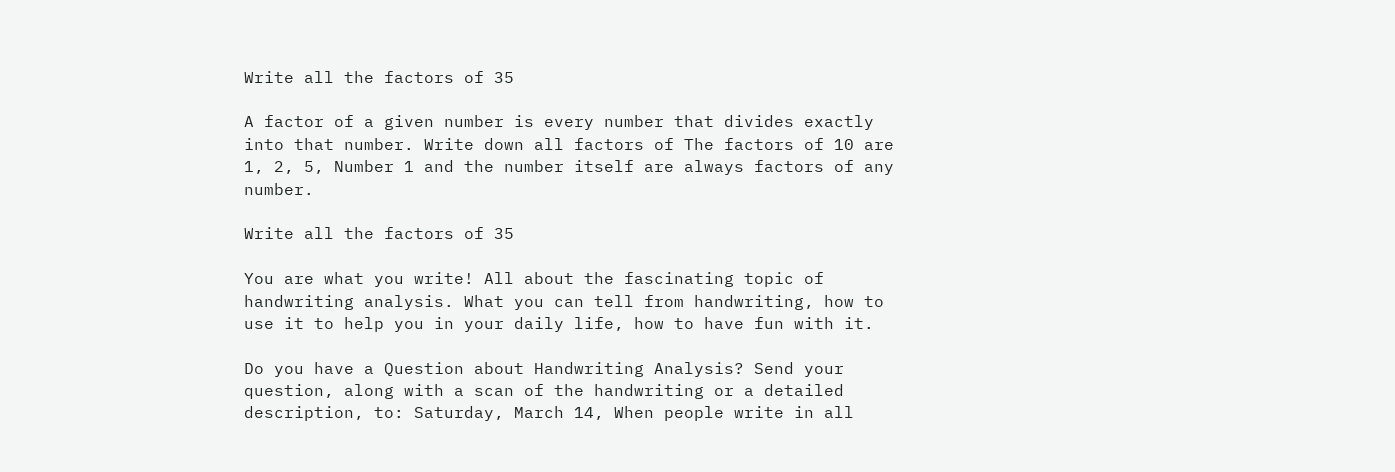Write all the factors of 35

A factor of a given number is every number that divides exactly into that number. Write down all factors of The factors of 10 are 1, 2, 5, Number 1 and the number itself are always factors of any number.

Write all the factors of 35

You are what you write! All about the fascinating topic of handwriting analysis. What you can tell from handwriting, how to use it to help you in your daily life, how to have fun with it.

Do you have a Question about Handwriting Analysis? Send your question, along with a scan of the handwriting or a detailed description, to: Saturday, March 14, When people write in all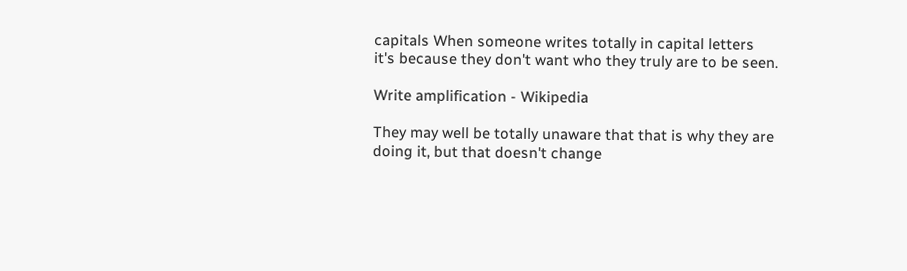capitals When someone writes totally in capital letters it's because they don't want who they truly are to be seen.

Write amplification - Wikipedia

They may well be totally unaware that that is why they are doing it, but that doesn't change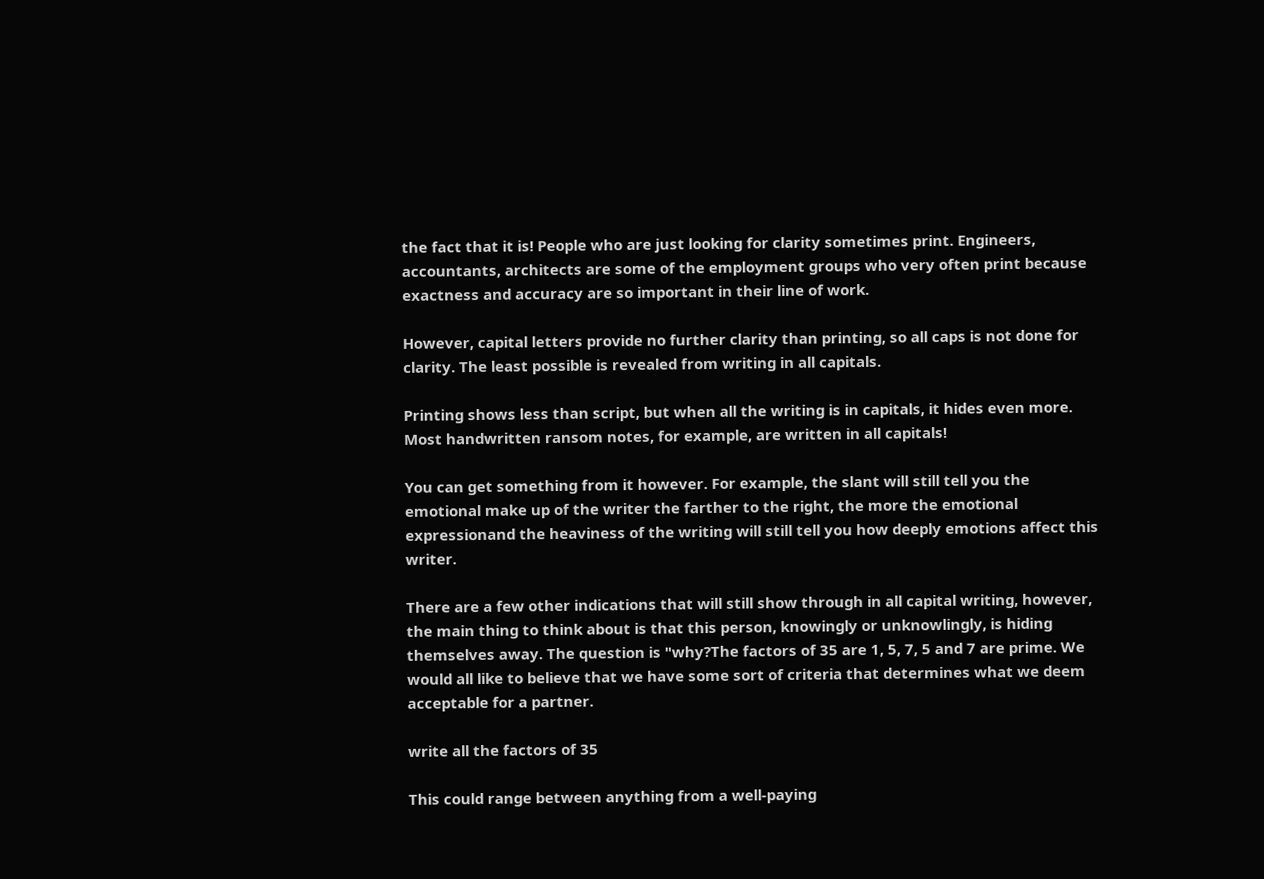the fact that it is! People who are just looking for clarity sometimes print. Engineers, accountants, architects are some of the employment groups who very often print because exactness and accuracy are so important in their line of work.

However, capital letters provide no further clarity than printing, so all caps is not done for clarity. The least possible is revealed from writing in all capitals.

Printing shows less than script, but when all the writing is in capitals, it hides even more. Most handwritten ransom notes, for example, are written in all capitals!

You can get something from it however. For example, the slant will still tell you the emotional make up of the writer the farther to the right, the more the emotional expressionand the heaviness of the writing will still tell you how deeply emotions affect this writer.

There are a few other indications that will still show through in all capital writing, however, the main thing to think about is that this person, knowingly or unknowlingly, is hiding themselves away. The question is "why?The factors of 35 are 1, 5, 7, 5 and 7 are prime. We would all like to believe that we have some sort of criteria that determines what we deem acceptable for a partner.

write all the factors of 35

This could range between anything from a well-paying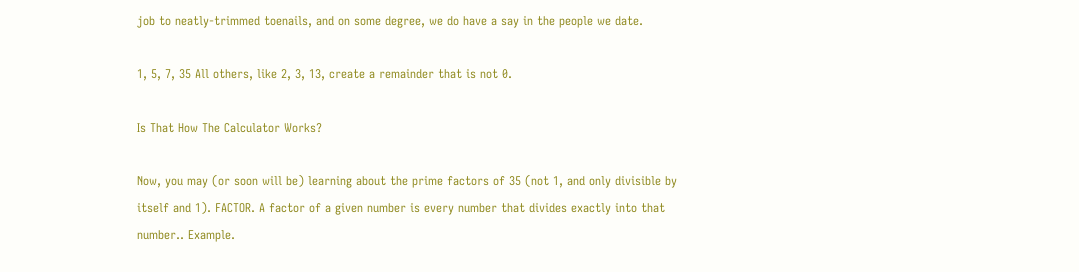job to neatly-trimmed toenails, and on some degree, we do have a say in the people we date.

1, 5, 7, 35 All others, like 2, 3, 13, create a remainder that is not 0.

Is That How The Calculator Works?

Now, you may (or soon will be) learning about the prime factors of 35 (not 1, and only divisible by itself and 1). FACTOR. A factor of a given number is every number that divides exactly into that number.. Example.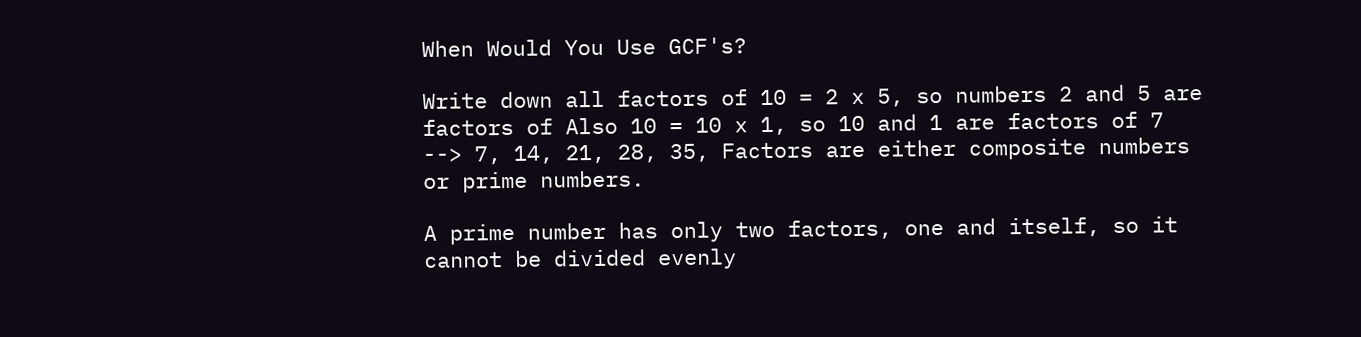When Would You Use GCF's?

Write down all factors of 10 = 2 x 5, so numbers 2 and 5 are factors of Also 10 = 10 x 1, so 10 and 1 are factors of 7 --> 7, 14, 21, 28, 35, Factors are either composite numbers or prime numbers.

A prime number has only two factors, one and itself, so it cannot be divided evenly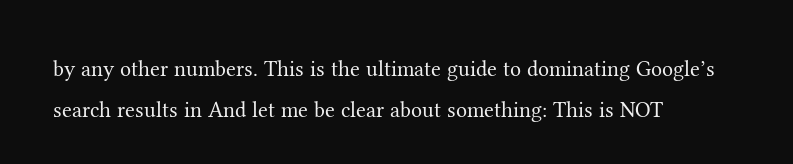by any other numbers. This is the ultimate guide to dominating Google’s search results in And let me be clear about something: This is NOT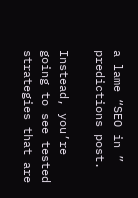a lame “SEO in ” predictions post.

Instead, you’re going to see tested strategies that are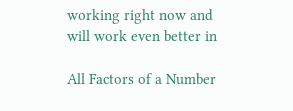working right now and will work even better in

All Factors of a Number